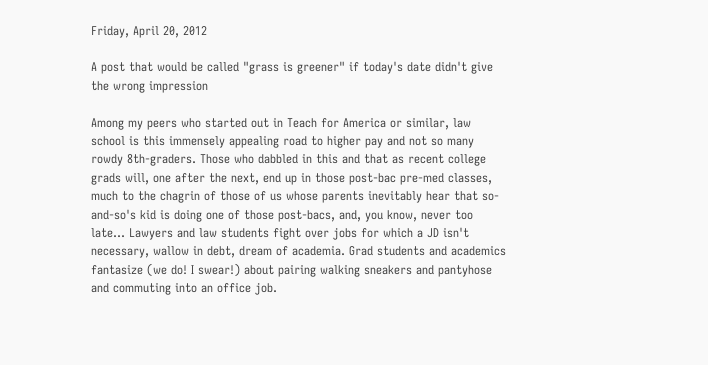Friday, April 20, 2012

A post that would be called "grass is greener" if today's date didn't give the wrong impression

Among my peers who started out in Teach for America or similar, law school is this immensely appealing road to higher pay and not so many rowdy 8th-graders. Those who dabbled in this and that as recent college grads will, one after the next, end up in those post-bac pre-med classes, much to the chagrin of those of us whose parents inevitably hear that so-and-so's kid is doing one of those post-bacs, and, you know, never too late... Lawyers and law students fight over jobs for which a JD isn't necessary, wallow in debt, dream of academia. Grad students and academics fantasize (we do! I swear!) about pairing walking sneakers and pantyhose and commuting into an office job.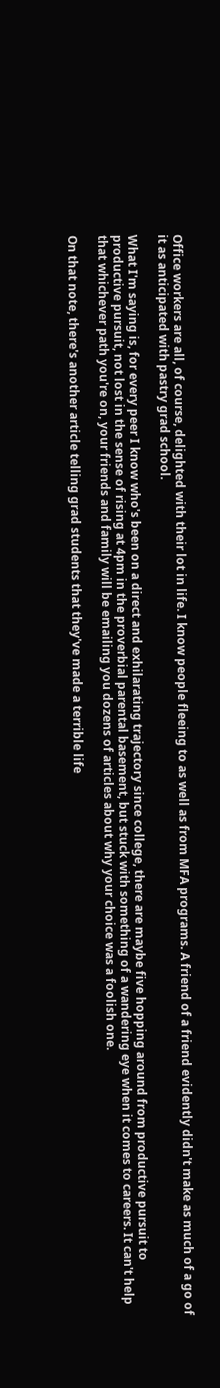Office workers are all, of course, delighted with their lot in life. I know people fleeing to as well as from MFA programs. A friend of a friend evidently didn't make as much of a go of it as anticipated with pastry grad school.

What I'm saying is, for every peer I know who's been on a direct and exhilarating trajectory since college, there are maybe five hopping around from productive pursuit to productive pursuit, not lost in the sense of rising at 4pm in the proverbial parental basement, but stuck with something of a wandering eye when it comes to careers. It can't help that whichever path you're on, your friends and family will be emailing you dozens of articles about why your choice was a foolish one.

On that note, there's another article telling grad students that they've made a terrible life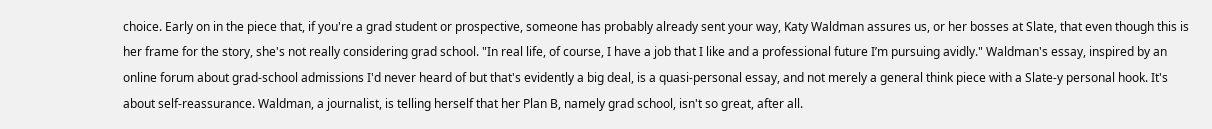choice. Early on in the piece that, if you're a grad student or prospective, someone has probably already sent your way, Katy Waldman assures us, or her bosses at Slate, that even though this is her frame for the story, she's not really considering grad school. "In real life, of course, I have a job that I like and a professional future I’m pursuing avidly." Waldman's essay, inspired by an online forum about grad-school admissions I'd never heard of but that's evidently a big deal, is a quasi-personal essay, and not merely a general think piece with a Slate-y personal hook. It's about self-reassurance. Waldman, a journalist, is telling herself that her Plan B, namely grad school, isn't so great, after all.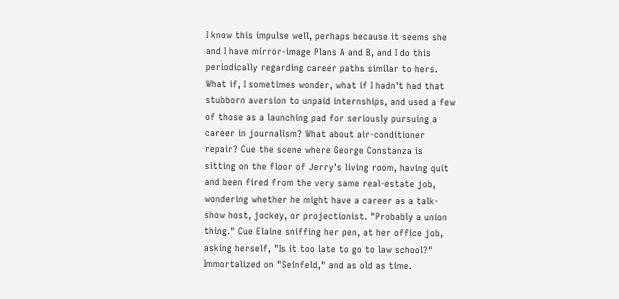I know this impulse well, perhaps because it seems she and I have mirror-image Plans A and B, and I do this periodically regarding career paths similar to hers. What if, I sometimes wonder, what if I hadn't had that stubborn aversion to unpaid internships, and used a few of those as a launching pad for seriously pursuing a career in journalism? What about air-conditioner repair? Cue the scene where George Constanza is sitting on the floor of Jerry's living room, having quit and been fired from the very same real-estate job, wondering whether he might have a career as a talk-show host, jockey, or projectionist. "Probably a union thing." Cue Elaine sniffing her pen, at her office job, asking herself, "Is it too late to go to law school?" Immortalized on "Seinfeld," and as old as time.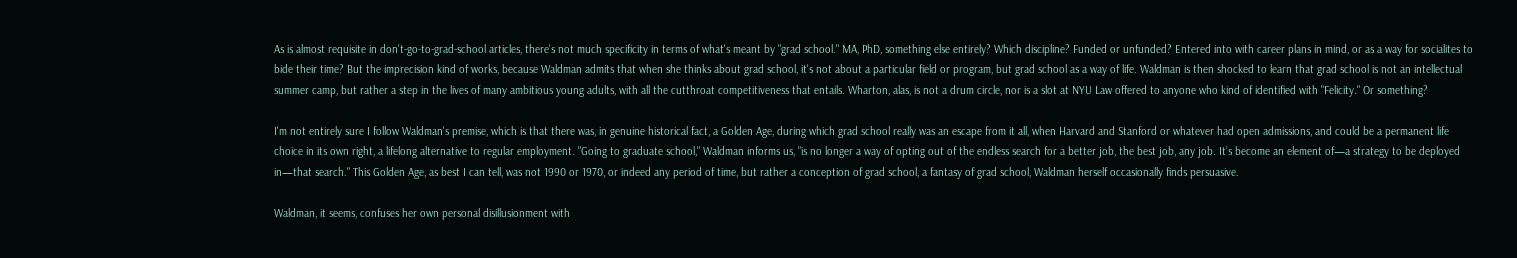As is almost requisite in don't-go-to-grad-school articles, there's not much specificity in terms of what's meant by "grad school." MA, PhD, something else entirely? Which discipline? Funded or unfunded? Entered into with career plans in mind, or as a way for socialites to bide their time? But the imprecision kind of works, because Waldman admits that when she thinks about grad school, it's not about a particular field or program, but grad school as a way of life. Waldman is then shocked to learn that grad school is not an intellectual summer camp, but rather a step in the lives of many ambitious young adults, with all the cutthroat competitiveness that entails. Wharton, alas, is not a drum circle, nor is a slot at NYU Law offered to anyone who kind of identified with "Felicity." Or something?

I'm not entirely sure I follow Waldman's premise, which is that there was, in genuine historical fact, a Golden Age, during which grad school really was an escape from it all, when Harvard and Stanford or whatever had open admissions, and could be a permanent life choice in its own right, a lifelong alternative to regular employment. "Going to graduate school," Waldman informs us, "is no longer a way of opting out of the endless search for a better job, the best job, any job. It’s become an element of—a strategy to be deployed in—that search." This Golden Age, as best I can tell, was not 1990 or 1970, or indeed any period of time, but rather a conception of grad school, a fantasy of grad school, Waldman herself occasionally finds persuasive.

Waldman, it seems, confuses her own personal disillusionment with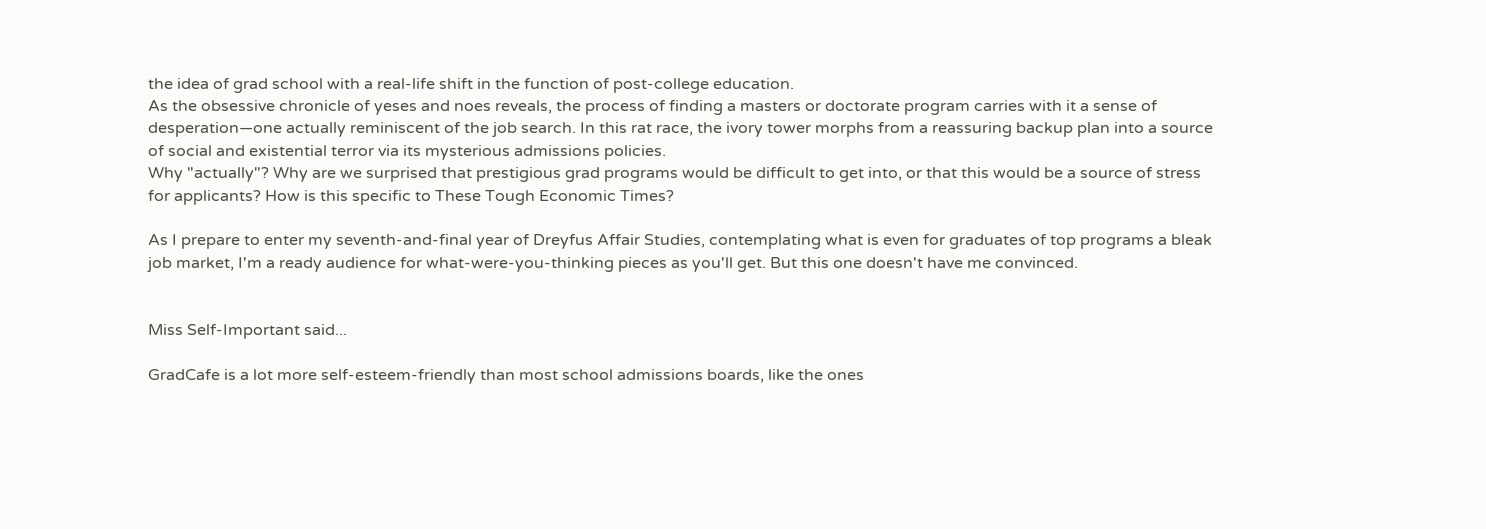the idea of grad school with a real-life shift in the function of post-college education.
As the obsessive chronicle of yeses and noes reveals, the process of finding a masters or doctorate program carries with it a sense of desperation—one actually reminiscent of the job search. In this rat race, the ivory tower morphs from a reassuring backup plan into a source of social and existential terror via its mysterious admissions policies.
Why "actually"? Why are we surprised that prestigious grad programs would be difficult to get into, or that this would be a source of stress for applicants? How is this specific to These Tough Economic Times?

As I prepare to enter my seventh-and-final year of Dreyfus Affair Studies, contemplating what is even for graduates of top programs a bleak job market, I'm a ready audience for what-were-you-thinking pieces as you'll get. But this one doesn't have me convinced.


Miss Self-Important said...

GradCafe is a lot more self-esteem-friendly than most school admissions boards, like the ones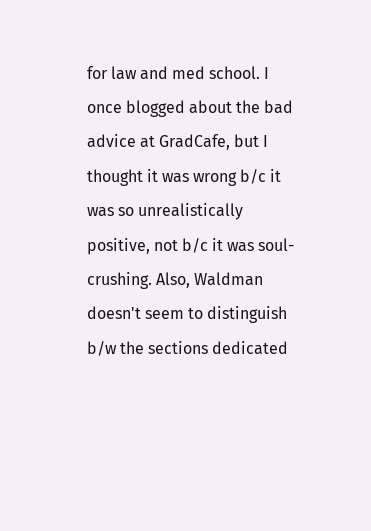for law and med school. I once blogged about the bad advice at GradCafe, but I thought it was wrong b/c it was so unrealistically positive, not b/c it was soul-crushing. Also, Waldman doesn't seem to distinguish b/w the sections dedicated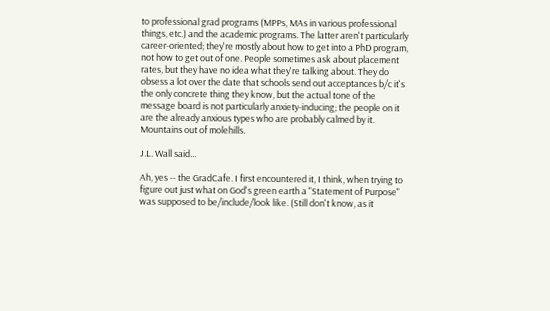to professional grad programs (MPPs, MAs in various professional things, etc.) and the academic programs. The latter aren't particularly career-oriented; they're mostly about how to get into a PhD program, not how to get out of one. People sometimes ask about placement rates, but they have no idea what they're talking about. They do obsess a lot over the date that schools send out acceptances b/c it's the only concrete thing they know, but the actual tone of the message board is not particularly anxiety-inducing; the people on it are the already anxious types who are probably calmed by it. Mountains out of molehills.

J.L. Wall said...

Ah, yes -- the GradCafe. I first encountered it, I think, when trying to figure out just what on God's green earth a "Statement of Purpose" was supposed to be/include/look like. (Still don't know, as it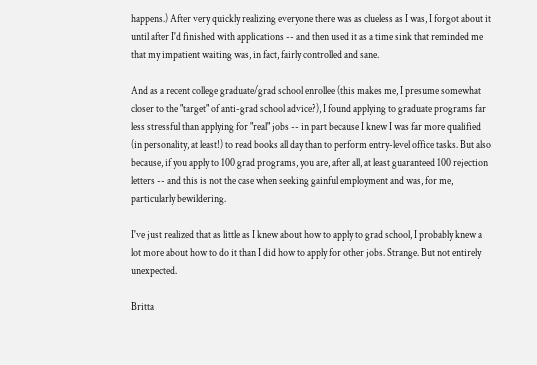happens.) After very quickly realizing everyone there was as clueless as I was, I forgot about it until after I'd finished with applications -- and then used it as a time sink that reminded me that my impatient waiting was, in fact, fairly controlled and sane.

And as a recent college graduate/grad school enrollee (this makes me, I presume somewhat closer to the "target" of anti-grad school advice?), I found applying to graduate programs far less stressful than applying for "real" jobs -- in part because I knew I was far more qualified (in personality, at least!) to read books all day than to perform entry-level office tasks. But also because, if you apply to 100 grad programs, you are, after all, at least guaranteed 100 rejection letters -- and this is not the case when seeking gainful employment and was, for me, particularly bewildering.

I've just realized that as little as I knew about how to apply to grad school, I probably knew a lot more about how to do it than I did how to apply for other jobs. Strange. But not entirely unexpected.

Britta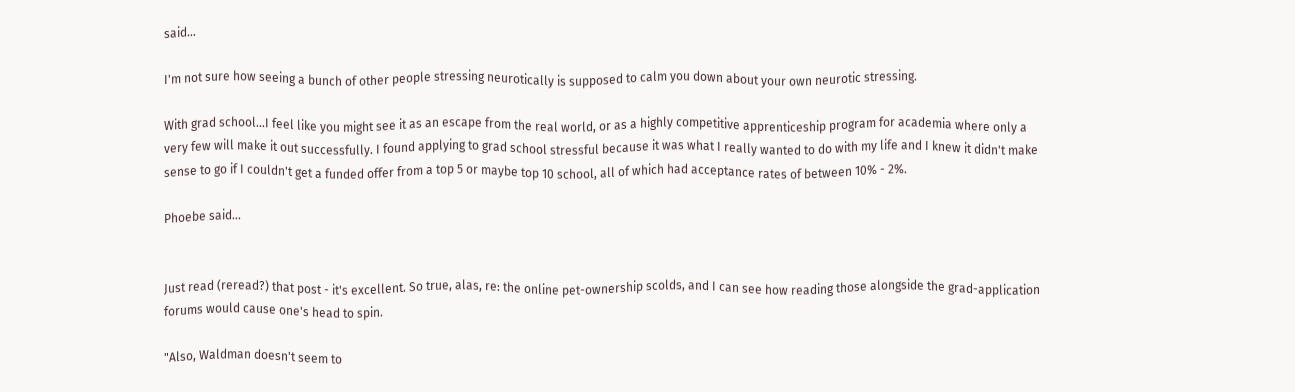said...

I'm not sure how seeing a bunch of other people stressing neurotically is supposed to calm you down about your own neurotic stressing.

With grad school...I feel like you might see it as an escape from the real world, or as a highly competitive apprenticeship program for academia where only a very few will make it out successfully. I found applying to grad school stressful because it was what I really wanted to do with my life and I knew it didn't make sense to go if I couldn't get a funded offer from a top 5 or maybe top 10 school, all of which had acceptance rates of between 10% - 2%.

Phoebe said...


Just read (reread?) that post - it's excellent. So true, alas, re: the online pet-ownership scolds, and I can see how reading those alongside the grad-application forums would cause one's head to spin.

"Also, Waldman doesn't seem to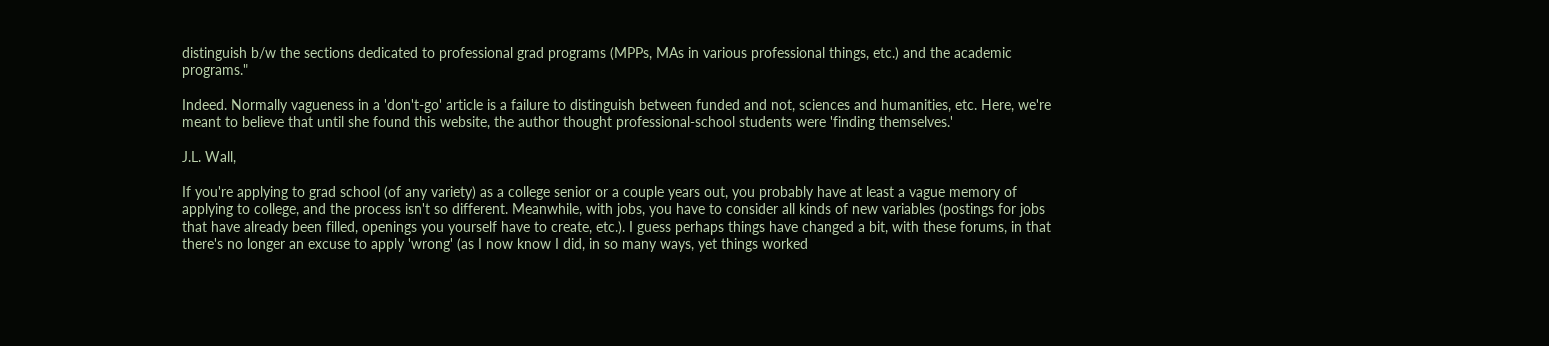distinguish b/w the sections dedicated to professional grad programs (MPPs, MAs in various professional things, etc.) and the academic programs."

Indeed. Normally vagueness in a 'don't-go' article is a failure to distinguish between funded and not, sciences and humanities, etc. Here, we're meant to believe that until she found this website, the author thought professional-school students were 'finding themselves.'

J.L. Wall,

If you're applying to grad school (of any variety) as a college senior or a couple years out, you probably have at least a vague memory of applying to college, and the process isn't so different. Meanwhile, with jobs, you have to consider all kinds of new variables (postings for jobs that have already been filled, openings you yourself have to create, etc.). I guess perhaps things have changed a bit, with these forums, in that there's no longer an excuse to apply 'wrong' (as I now know I did, in so many ways, yet things worked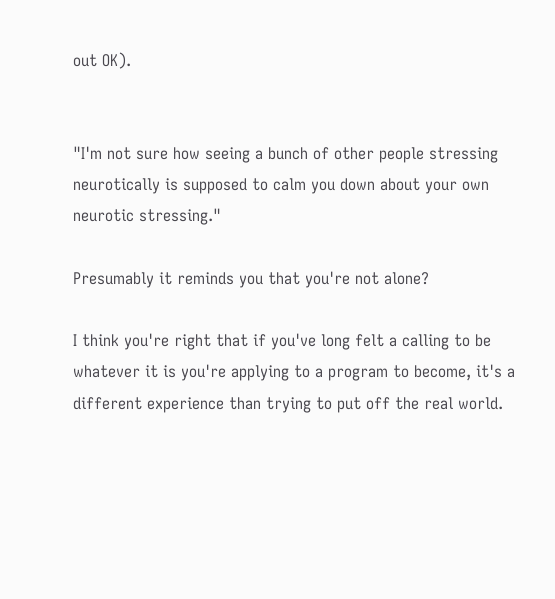out OK).


"I'm not sure how seeing a bunch of other people stressing neurotically is supposed to calm you down about your own neurotic stressing."

Presumably it reminds you that you're not alone?

I think you're right that if you've long felt a calling to be whatever it is you're applying to a program to become, it's a different experience than trying to put off the real world.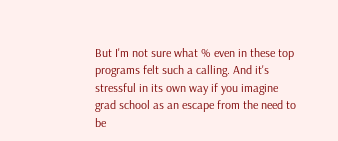But I'm not sure what % even in these top programs felt such a calling. And it's stressful in its own way if you imagine grad school as an escape from the need to be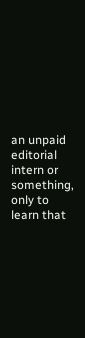an unpaid editorial intern or something, only to learn that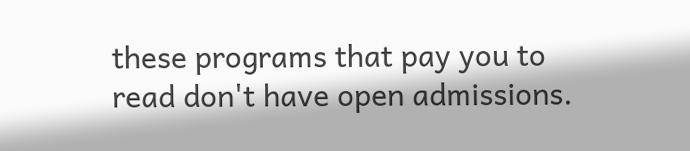these programs that pay you to read don't have open admissions.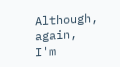Although, again, I'm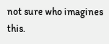not sure who imagines this.